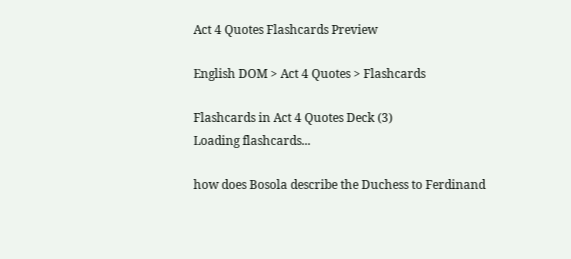Act 4 Quotes Flashcards Preview

English DOM > Act 4 Quotes > Flashcards

Flashcards in Act 4 Quotes Deck (3)
Loading flashcards...

how does Bosola describe the Duchess to Ferdinand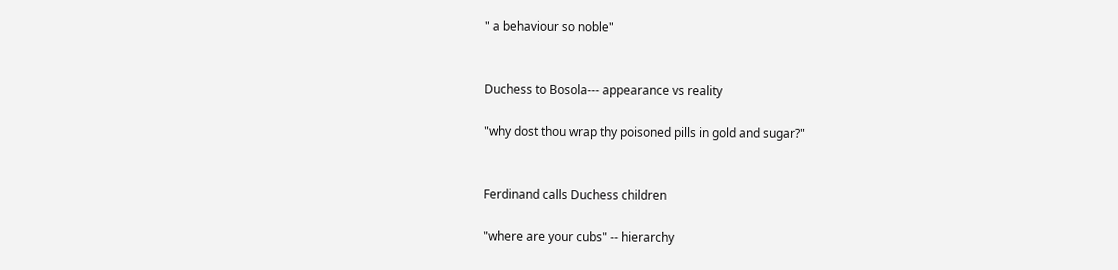" a behaviour so noble"


Duchess to Bosola--- appearance vs reality

"why dost thou wrap thy poisoned pills in gold and sugar?"


Ferdinand calls Duchess children

"where are your cubs" -- hierarchy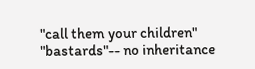"call them your children"
"bastards"-- no inheritance